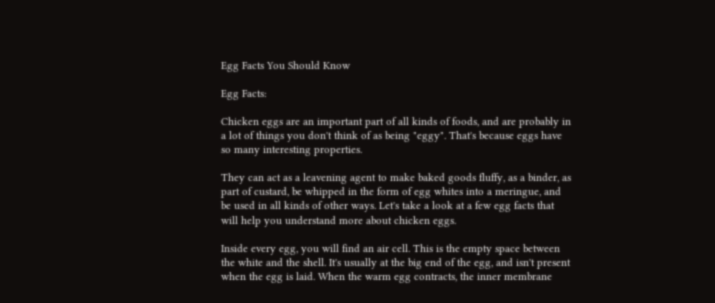Egg Facts You Should Know

Egg Facts:

Chicken eggs are an important part of all kinds of foods, and are probably in a lot of things you don't think of as being "eggy". That's because eggs have so many interesting properties.

They can act as a leavening agent to make baked goods fluffy, as a binder, as part of custard, be whipped in the form of egg whites into a meringue, and be used in all kinds of other ways. Let's take a look at a few egg facts that will help you understand more about chicken eggs.

Inside every egg, you will find an air cell. This is the empty space between the white and the shell. It's usually at the big end of the egg, and isn't present when the egg is laid. When the warm egg contracts, the inner membrane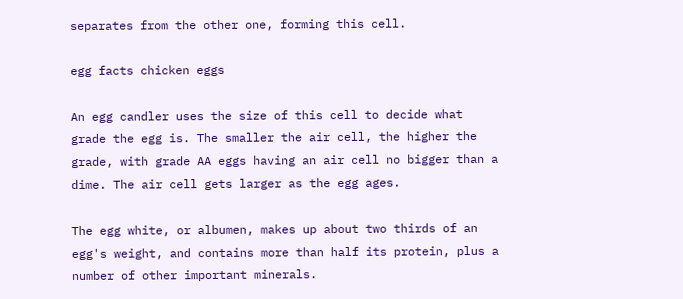separates from the other one, forming this cell.

egg facts chicken eggs

An egg candler uses the size of this cell to decide what grade the egg is. The smaller the air cell, the higher the grade, with grade AA eggs having an air cell no bigger than a dime. The air cell gets larger as the egg ages.

The egg white, or albumen, makes up about two thirds of an egg's weight, and contains more than half its protein, plus a number of other important minerals.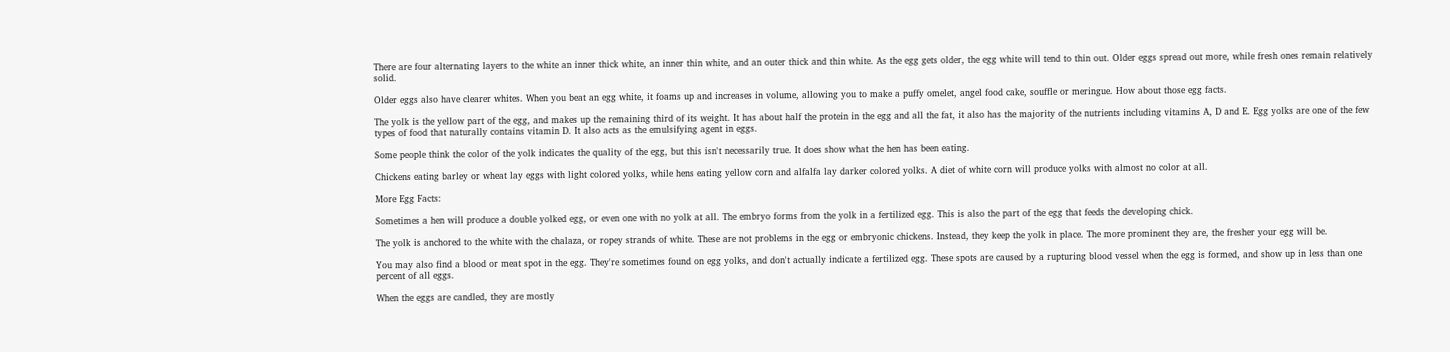There are four alternating layers to the white an inner thick white, an inner thin white, and an outer thick and thin white. As the egg gets older, the egg white will tend to thin out. Older eggs spread out more, while fresh ones remain relatively solid.

Older eggs also have clearer whites. When you beat an egg white, it foams up and increases in volume, allowing you to make a puffy omelet, angel food cake, souffle or meringue. How about those egg facts.

The yolk is the yellow part of the egg, and makes up the remaining third of its weight. It has about half the protein in the egg and all the fat, it also has the majority of the nutrients including vitamins A, D and E. Egg yolks are one of the few types of food that naturally contains vitamin D. It also acts as the emulsifying agent in eggs.

Some people think the color of the yolk indicates the quality of the egg, but this isn't necessarily true. It does show what the hen has been eating.

Chickens eating barley or wheat lay eggs with light colored yolks, while hens eating yellow corn and alfalfa lay darker colored yolks. A diet of white corn will produce yolks with almost no color at all.

More Egg Facts:

Sometimes a hen will produce a double yolked egg, or even one with no yolk at all. The embryo forms from the yolk in a fertilized egg. This is also the part of the egg that feeds the developing chick.

The yolk is anchored to the white with the chalaza, or ropey strands of white. These are not problems in the egg or embryonic chickens. Instead, they keep the yolk in place. The more prominent they are, the fresher your egg will be.

You may also find a blood or meat spot in the egg. They're sometimes found on egg yolks, and don't actually indicate a fertilized egg. These spots are caused by a rupturing blood vessel when the egg is formed, and show up in less than one percent of all eggs.

When the eggs are candled, they are mostly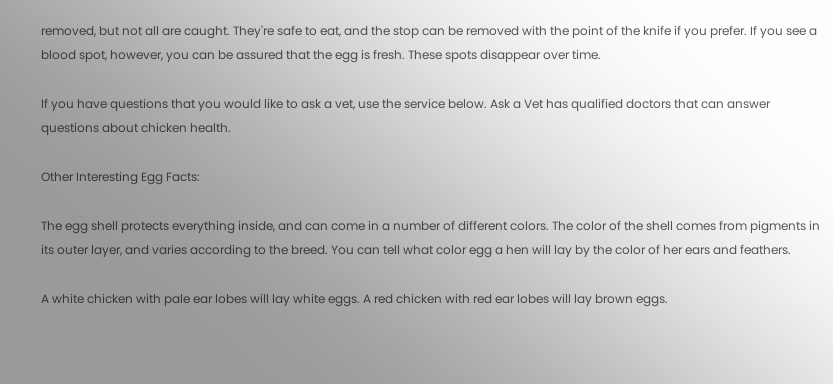removed, but not all are caught. They're safe to eat, and the stop can be removed with the point of the knife if you prefer. If you see a blood spot, however, you can be assured that the egg is fresh. These spots disappear over time.

If you have questions that you would like to ask a vet, use the service below. Ask a Vet has qualified doctors that can answer questions about chicken health.

Other Interesting Egg Facts:

The egg shell protects everything inside, and can come in a number of different colors. The color of the shell comes from pigments in its outer layer, and varies according to the breed. You can tell what color egg a hen will lay by the color of her ears and feathers.

A white chicken with pale ear lobes will lay white eggs. A red chicken with red ear lobes will lay brown eggs.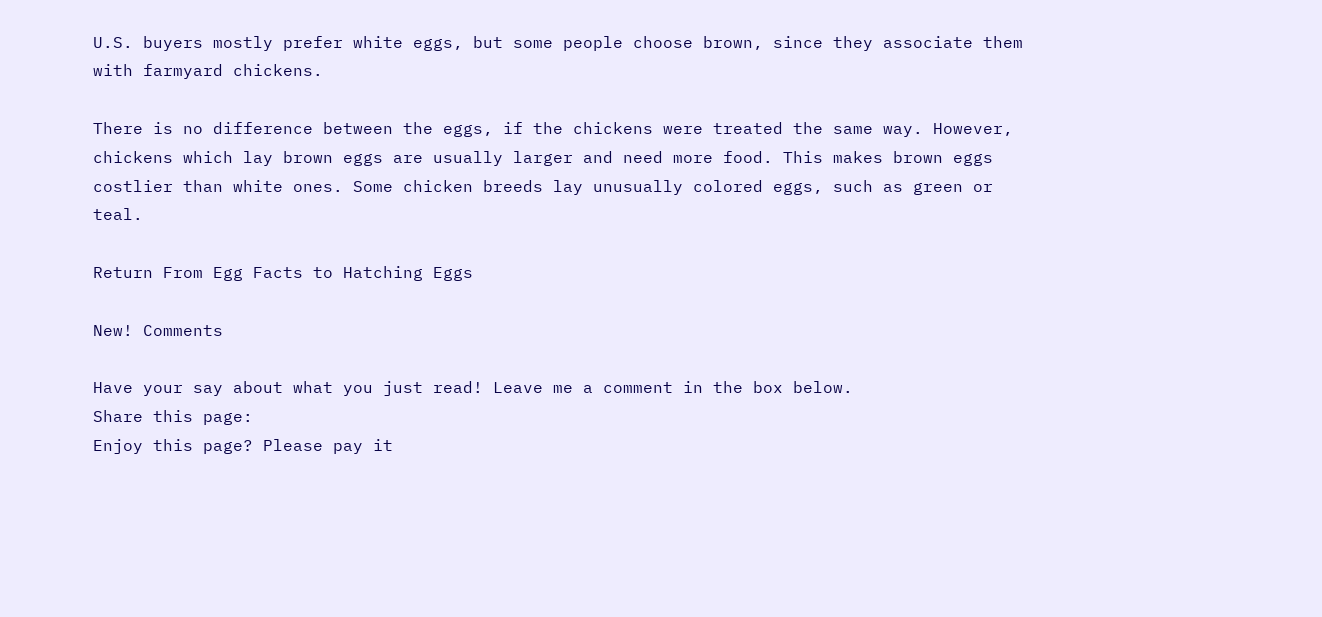U.S. buyers mostly prefer white eggs, but some people choose brown, since they associate them with farmyard chickens.

There is no difference between the eggs, if the chickens were treated the same way. However, chickens which lay brown eggs are usually larger and need more food. This makes brown eggs costlier than white ones. Some chicken breeds lay unusually colored eggs, such as green or teal.

Return From Egg Facts to Hatching Eggs

New! Comments

Have your say about what you just read! Leave me a comment in the box below.
Share this page:
Enjoy this page? Please pay it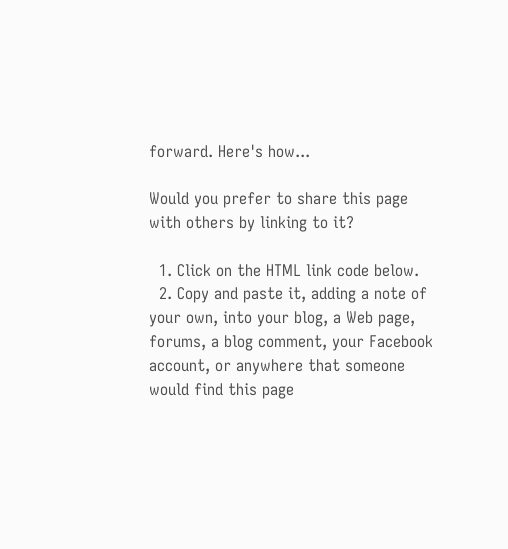forward. Here's how...

Would you prefer to share this page with others by linking to it?

  1. Click on the HTML link code below.
  2. Copy and paste it, adding a note of your own, into your blog, a Web page, forums, a blog comment, your Facebook account, or anywhere that someone would find this page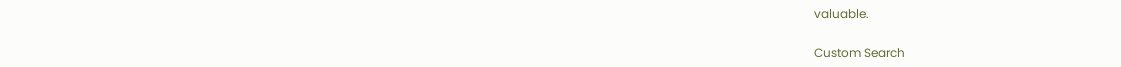valuable.


Custom Search